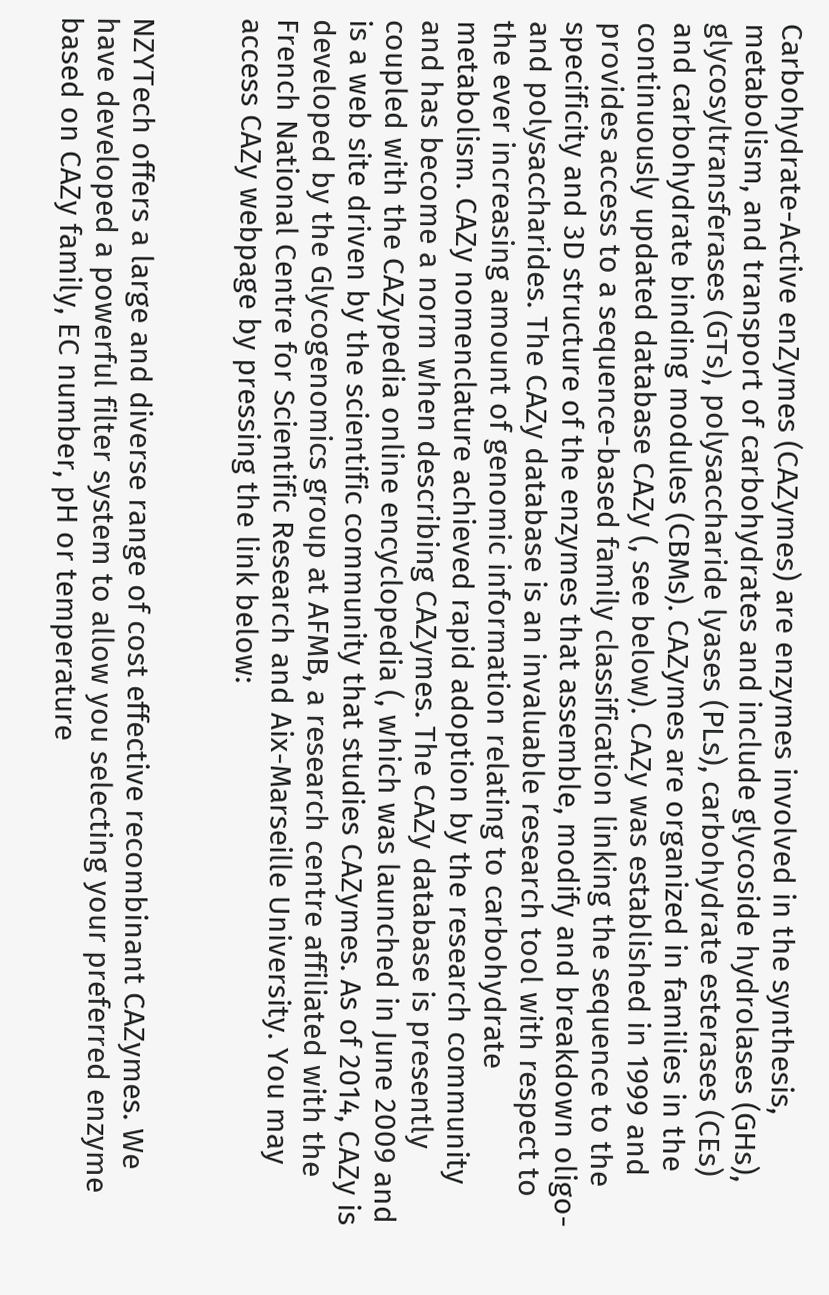Carbohydrate-Active enZymes (CAZymes) are enzymes involved in the synthesis, metabolism, and transport of carbohydrates and include glycoside hydrolases (GHs), glycosyltransferases (GTs), polysaccharide lyases (PLs), carbohydrate esterases (CEs) and carbohydrate binding modules (CBMs). CAZymes are organized in families in the continuously updated database CAZy (, see below). CAZy was established in 1999 and provides access to a sequence-based family classification linking the sequence to the specificity and 3D structure of the enzymes that assemble, modify and breakdown oligo- and polysaccharides. The CAZy database is an invaluable research tool with respect to the ever increasing amount of genomic information relating to carbohydrate metabolism. CAZy nomenclature achieved rapid adoption by the research community and has become a norm when describing CAZymes. The CAZy database is presently coupled with the CAZypedia online encyclopedia (, which was launched in June 2009 and is a web site driven by the scientific community that studies CAZymes. As of 2014, CAZy is developed by the Glycogenomics group at AFMB, a research centre affiliated with the French National Centre for Scientific Research and Aix-Marseille University. You may access CAZy webpage by pressing the link below:


NZYTech offers a large and diverse range of cost effective recombinant CAZymes. We have developed a powerful filter system to allow you selecting your preferred enzyme based on CAZy family, EC number, pH or temperature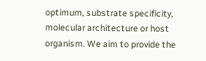optimum, substrate specificity, molecular architecture or host organism. We aim to provide the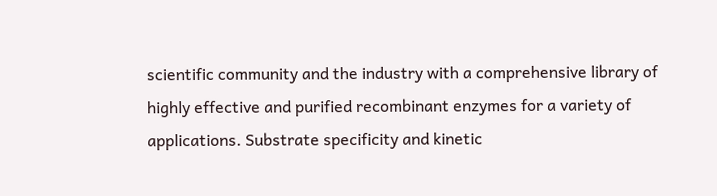scientific community and the industry with a comprehensive library of highly effective and purified recombinant enzymes for a variety of applications. Substrate specificity and kinetic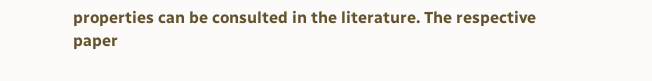properties can be consulted in the literature. The respective paper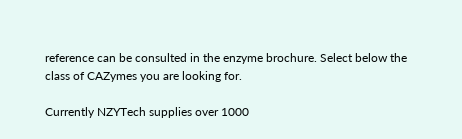reference can be consulted in the enzyme brochure. Select below the class of CAZymes you are looking for.

Currently NZYTech supplies over 1000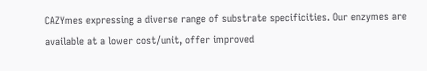CAZYmes expressing a diverse range of substrate specificities. Our enzymes are available at a lower cost/unit, offer improved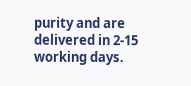purity and are delivered in 2-15 working days.